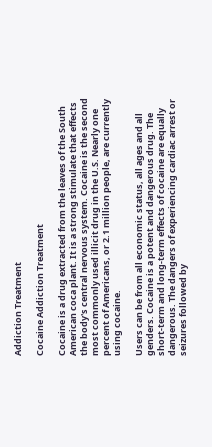Addiction Treatment

Cocaine Addiction Treatment

Cocaine is a drug extracted from the leaves of the South American coca plant. It is a strong stimulate that effects the body's central nervous system. Cocaine is the second most commonly used illicit drug in the U.S. Nearly one percent of Americans, or 2.1 million people, are currently using cocaine.

Users can be from all economic status, all ages and all genders. Cocaine is a potent and dangerous drug. The short-term and long-term effects of cocaine are equally dangerous. The dangers of experiencing cardiac arrest or seizures followed by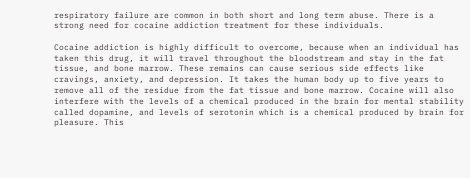respiratory failure are common in both short and long term abuse. There is a strong need for cocaine addiction treatment for these individuals.

Cocaine addiction is highly difficult to overcome, because when an individual has taken this drug, it will travel throughout the bloodstream and stay in the fat tissue, and bone marrow. These remains can cause serious side effects like cravings, anxiety, and depression. It takes the human body up to five years to remove all of the residue from the fat tissue and bone marrow. Cocaine will also interfere with the levels of a chemical produced in the brain for mental stability called dopamine, and levels of serotonin which is a chemical produced by brain for pleasure. This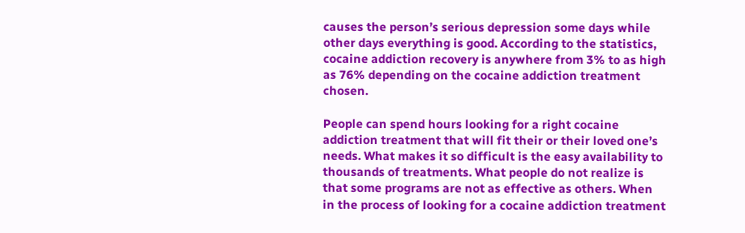causes the person’s serious depression some days while other days everything is good. According to the statistics, cocaine addiction recovery is anywhere from 3% to as high as 76% depending on the cocaine addiction treatment chosen.

People can spend hours looking for a right cocaine addiction treatment that will fit their or their loved one’s needs. What makes it so difficult is the easy availability to thousands of treatments. What people do not realize is that some programs are not as effective as others. When in the process of looking for a cocaine addiction treatment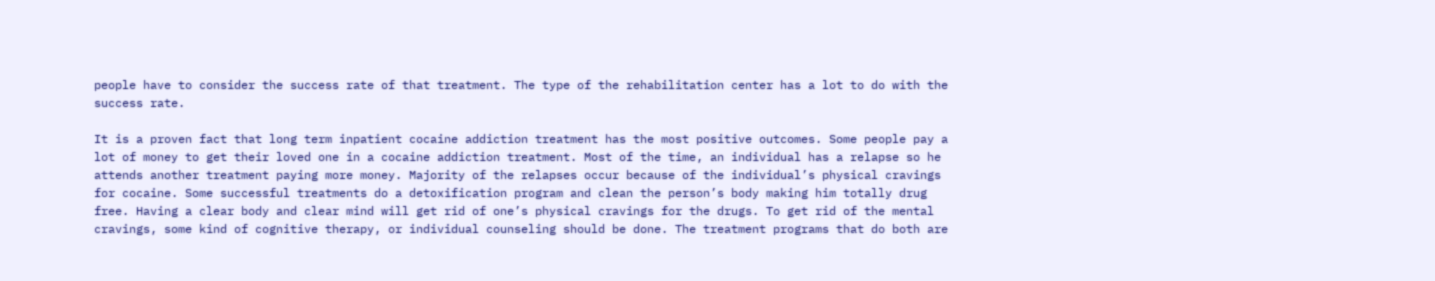people have to consider the success rate of that treatment. The type of the rehabilitation center has a lot to do with the success rate.

It is a proven fact that long term inpatient cocaine addiction treatment has the most positive outcomes. Some people pay a lot of money to get their loved one in a cocaine addiction treatment. Most of the time, an individual has a relapse so he attends another treatment paying more money. Majority of the relapses occur because of the individual’s physical cravings for cocaine. Some successful treatments do a detoxification program and clean the person’s body making him totally drug free. Having a clear body and clear mind will get rid of one’s physical cravings for the drugs. To get rid of the mental cravings, some kind of cognitive therapy, or individual counseling should be done. The treatment programs that do both are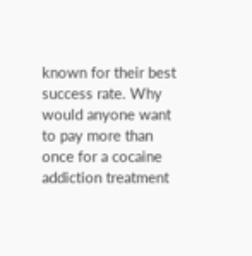known for their best success rate. Why would anyone want to pay more than once for a cocaine addiction treatment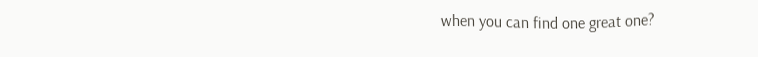when you can find one great one?